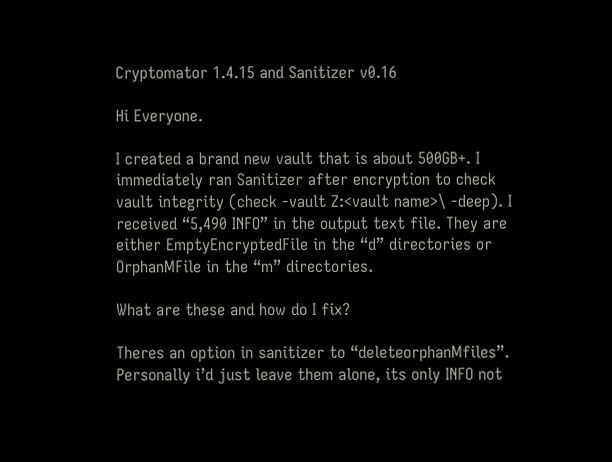Cryptomator 1.4.15 and Sanitizer v0.16

Hi Everyone.

I created a brand new vault that is about 500GB+. I immediately ran Sanitizer after encryption to check vault integrity (check -vault Z:<vault name>\ -deep). I received “5,490 INFO” in the output text file. They are either EmptyEncryptedFile in the “d” directories or OrphanMFile in the “m” directories.

What are these and how do I fix?

Theres an option in sanitizer to “deleteorphanMfiles”. Personally i’d just leave them alone, its only INFO not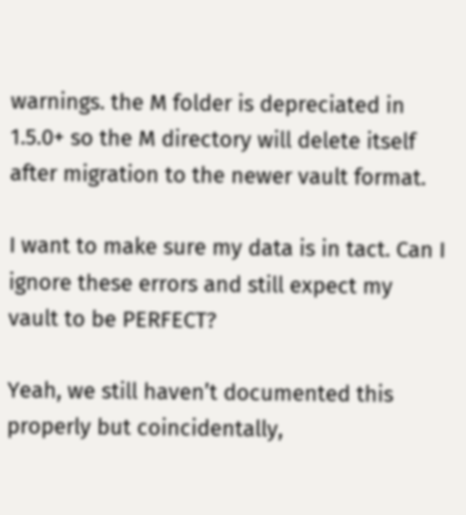warnings. the M folder is depreciated in 1.5.0+ so the M directory will delete itself after migration to the newer vault format.

I want to make sure my data is in tact. Can I ignore these errors and still expect my vault to be PERFECT?

Yeah, we still haven’t documented this properly but coincidentally,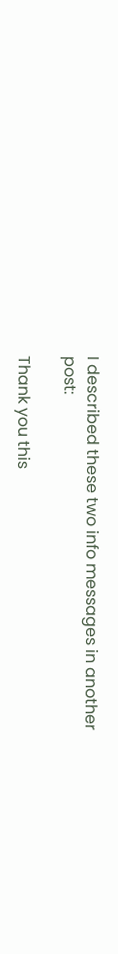I described these two info messages in another post:

Thank you this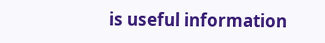is useful information